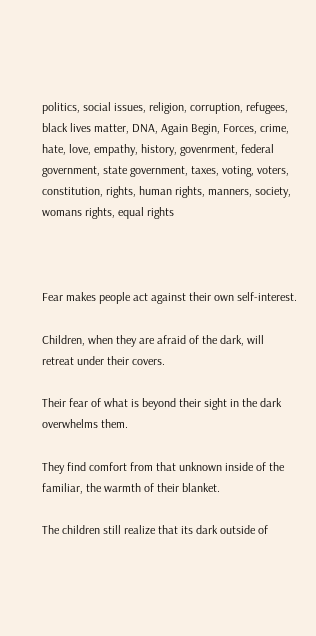politics, social issues, religion, corruption, refugees, black lives matter, DNA, Again Begin, Forces, crime, hate, love, empathy, history, govenrment, federal government, state government, taxes, voting, voters, constitution, rights, human rights, manners, society, womans rights, equal rights



Fear makes people act against their own self-interest.

Children, when they are afraid of the dark, will retreat under their covers.

Their fear of what is beyond their sight in the dark overwhelms them.

They find comfort from that unknown inside of the familiar, the warmth of their blanket.

The children still realize that its dark outside of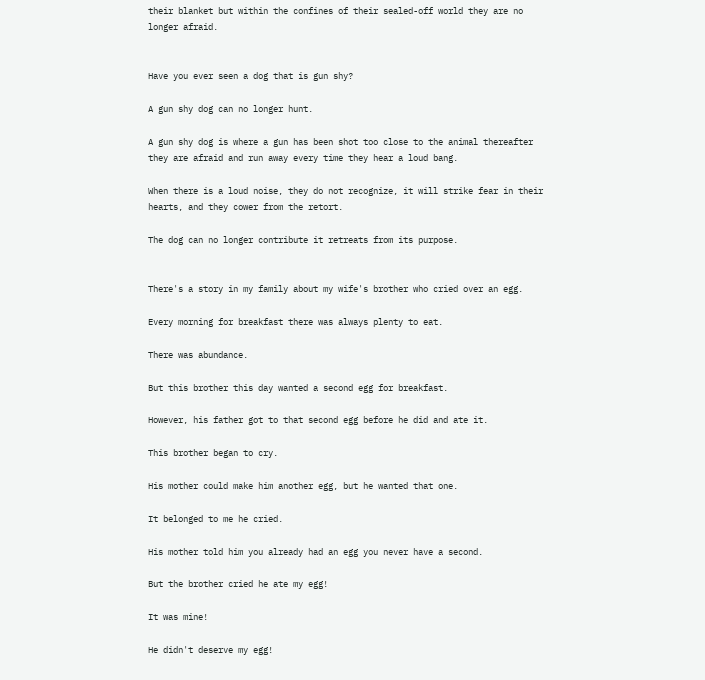their blanket but within the confines of their sealed-off world they are no longer afraid.


Have you ever seen a dog that is gun shy?

A gun shy dog can no longer hunt.

A gun shy dog is where a gun has been shot too close to the animal thereafter they are afraid and run away every time they hear a loud bang.

When there is a loud noise, they do not recognize, it will strike fear in their hearts, and they cower from the retort.

The dog can no longer contribute it retreats from its purpose.


There's a story in my family about my wife's brother who cried over an egg.

Every morning for breakfast there was always plenty to eat.

There was abundance.

But this brother this day wanted a second egg for breakfast.

However, his father got to that second egg before he did and ate it.

This brother began to cry.

His mother could make him another egg, but he wanted that one.

It belonged to me he cried.

His mother told him you already had an egg you never have a second.

But the brother cried he ate my egg!

It was mine!

He didn't deserve my egg!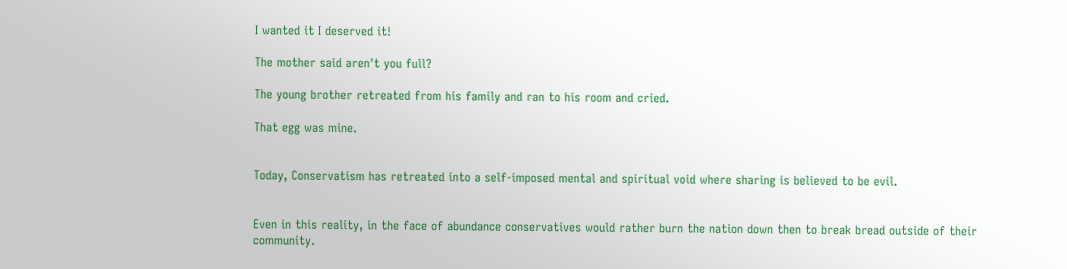I wanted it I deserved it!

The mother said aren't you full?

The young brother retreated from his family and ran to his room and cried.

That egg was mine.


Today, Conservatism has retreated into a self-imposed mental and spiritual void where sharing is believed to be evil.


Even in this reality, in the face of abundance conservatives would rather burn the nation down then to break bread outside of their community.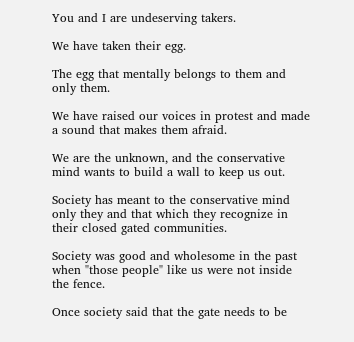You and I are undeserving takers.

We have taken their egg.

The egg that mentally belongs to them and only them.

We have raised our voices in protest and made a sound that makes them afraid.

We are the unknown, and the conservative mind wants to build a wall to keep us out.

Society has meant to the conservative mind only they and that which they recognize in their closed gated communities.

Society was good and wholesome in the past when "those people" like us were not inside the fence.

Once society said that the gate needs to be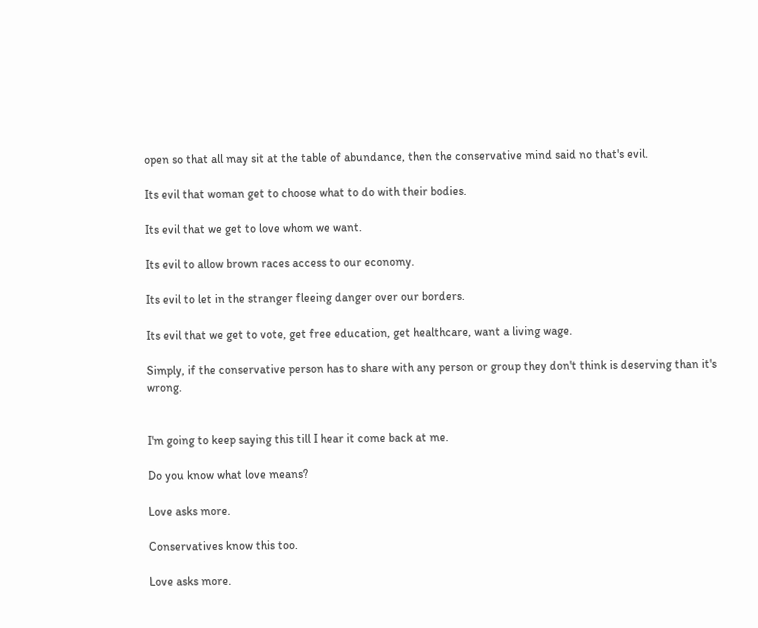open so that all may sit at the table of abundance, then the conservative mind said no that's evil.

Its evil that woman get to choose what to do with their bodies.

Its evil that we get to love whom we want.

Its evil to allow brown races access to our economy.

Its evil to let in the stranger fleeing danger over our borders.

Its evil that we get to vote, get free education, get healthcare, want a living wage.

Simply, if the conservative person has to share with any person or group they don't think is deserving than it's wrong.


I'm going to keep saying this till I hear it come back at me.

Do you know what love means?

Love asks more.

Conservatives know this too.

Love asks more.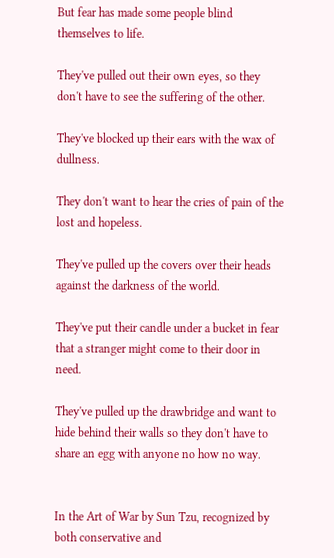But fear has made some people blind themselves to life.

They've pulled out their own eyes, so they don't have to see the suffering of the other.

They've blocked up their ears with the wax of dullness.

They don't want to hear the cries of pain of the lost and hopeless.

They've pulled up the covers over their heads against the darkness of the world.

They've put their candle under a bucket in fear that a stranger might come to their door in need.

They've pulled up the drawbridge and want to hide behind their walls so they don't have to share an egg with anyone no how no way.


In the Art of War by Sun Tzu, recognized by both conservative and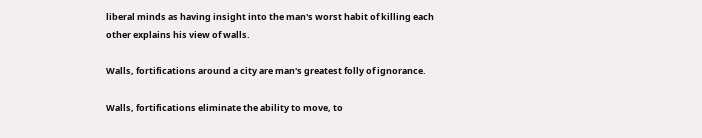liberal minds as having insight into the man's worst habit of killing each other explains his view of walls.

Walls, fortifications around a city are man's greatest folly of ignorance.

Walls, fortifications eliminate the ability to move, to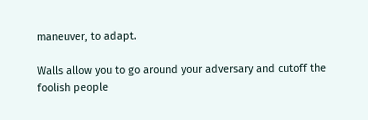maneuver, to adapt.

Walls allow you to go around your adversary and cutoff the foolish people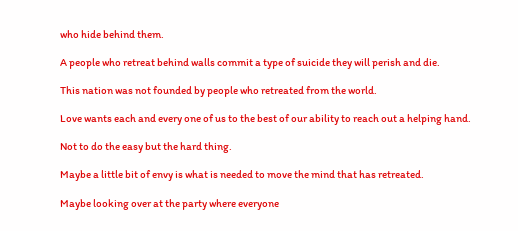who hide behind them.

A people who retreat behind walls commit a type of suicide they will perish and die.

This nation was not founded by people who retreated from the world.

Love wants each and every one of us to the best of our ability to reach out a helping hand.

Not to do the easy but the hard thing.

Maybe a little bit of envy is what is needed to move the mind that has retreated.

Maybe looking over at the party where everyone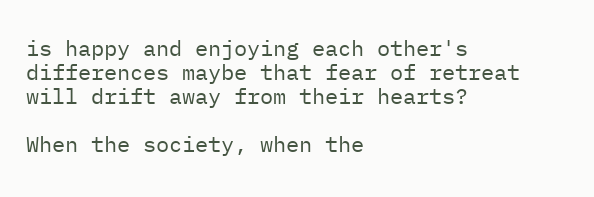is happy and enjoying each other's differences maybe that fear of retreat will drift away from their hearts?

When the society, when the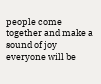people come together and make a sound of joy everyone will be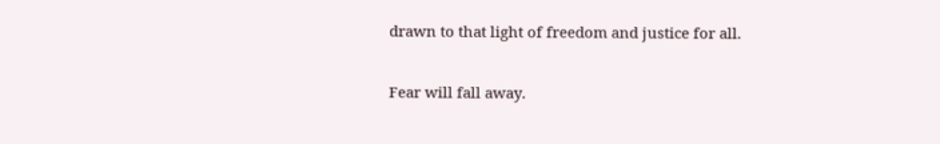drawn to that light of freedom and justice for all.

Fear will fall away.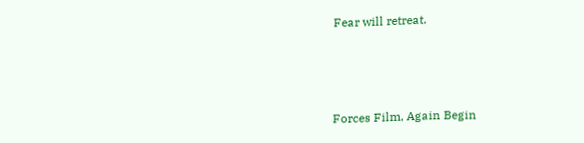Fear will retreat.



Forces Film, Again Begin